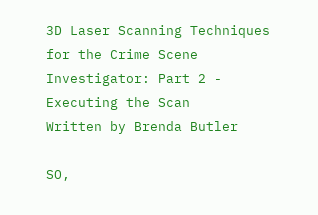3D Laser Scanning Techniques for the Crime Scene Investigator: Part 2 - Executing the Scan
Written by Brenda Butler

SO,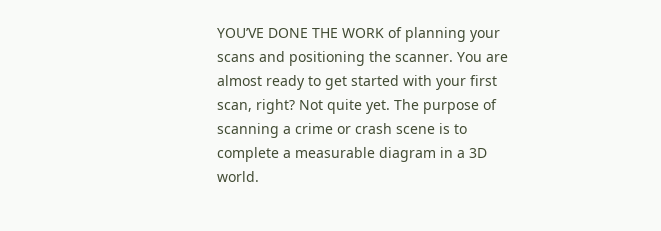YOU’VE DONE THE WORK of planning your scans and positioning the scanner. You are almost ready to get started with your first scan, right? Not quite yet. The purpose of scanning a crime or crash scene is to complete a measurable diagram in a 3D world.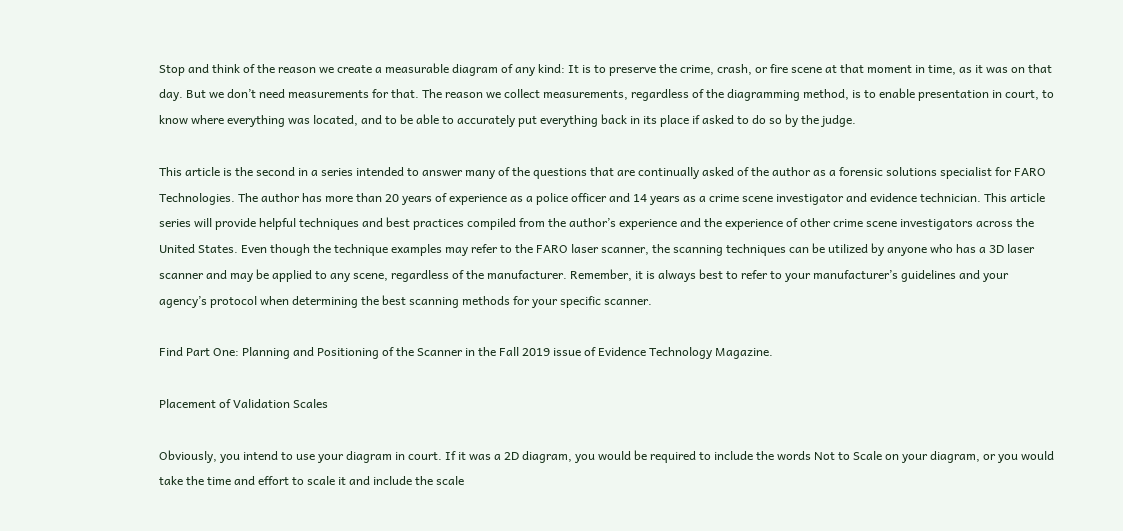Stop and think of the reason we create a measurable diagram of any kind: It is to preserve the crime, crash, or fire scene at that moment in time, as it was on that day. But we don’t need measurements for that. The reason we collect measurements, regardless of the diagramming method, is to enable presentation in court, to know where everything was located, and to be able to accurately put everything back in its place if asked to do so by the judge.

This article is the second in a series intended to answer many of the questions that are continually asked of the author as a forensic solutions specialist for FARO Technologies. The author has more than 20 years of experience as a police officer and 14 years as a crime scene investigator and evidence technician. This article series will provide helpful techniques and best practices compiled from the author’s experience and the experience of other crime scene investigators across the United States. Even though the technique examples may refer to the FARO laser scanner, the scanning techniques can be utilized by anyone who has a 3D laser scanner and may be applied to any scene, regardless of the manufacturer. Remember, it is always best to refer to your manufacturer’s guidelines and your agency’s protocol when determining the best scanning methods for your specific scanner.

Find Part One: Planning and Positioning of the Scanner in the Fall 2019 issue of Evidence Technology Magazine.

Placement of Validation Scales

Obviously, you intend to use your diagram in court. If it was a 2D diagram, you would be required to include the words Not to Scale on your diagram, or you would take the time and effort to scale it and include the scale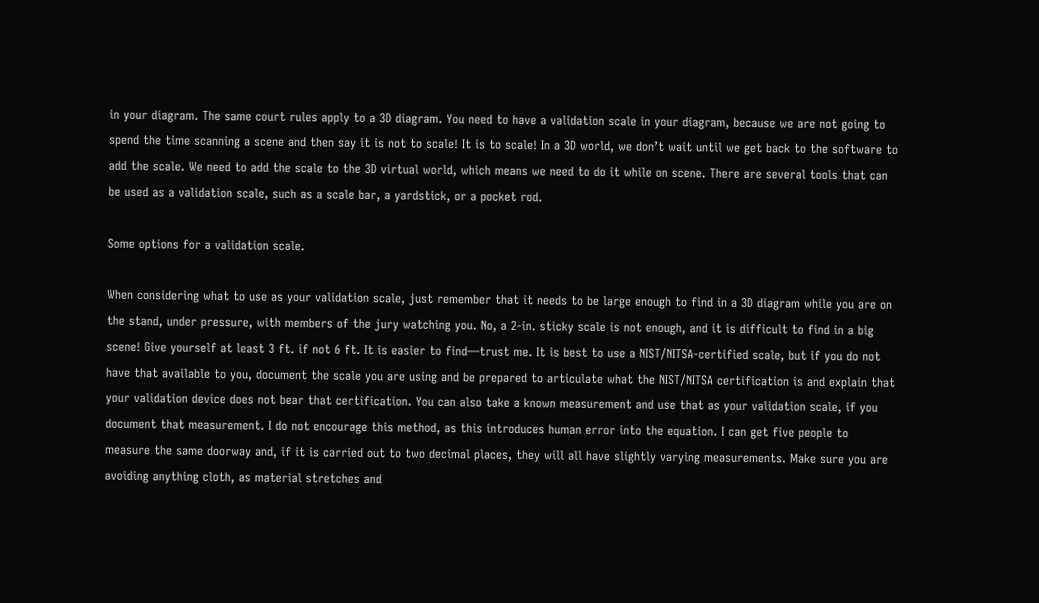in your diagram. The same court rules apply to a 3D diagram. You need to have a validation scale in your diagram, because we are not going to spend the time scanning a scene and then say it is not to scale! It is to scale! In a 3D world, we don’t wait until we get back to the software to add the scale. We need to add the scale to the 3D virtual world, which means we need to do it while on scene. There are several tools that can be used as a validation scale, such as a scale bar, a yardstick, or a pocket rod.

Some options for a validation scale.

When considering what to use as your validation scale, just remember that it needs to be large enough to find in a 3D diagram while you are on the stand, under pressure, with members of the jury watching you. No, a 2-in. sticky scale is not enough, and it is difficult to find in a big scene! Give yourself at least 3 ft. if not 6 ft. It is easier to find—trust me. It is best to use a NIST/NITSA-certified scale, but if you do not have that available to you, document the scale you are using and be prepared to articulate what the NIST/NITSA certification is and explain that your validation device does not bear that certification. You can also take a known measurement and use that as your validation scale, if you document that measurement. I do not encourage this method, as this introduces human error into the equation. I can get five people to measure the same doorway and, if it is carried out to two decimal places, they will all have slightly varying measurements. Make sure you are avoiding anything cloth, as material stretches and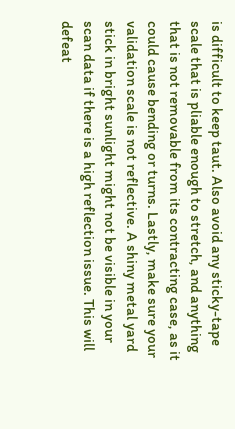is difficult to keep taut. Also avoid any sticky-tape scale that is pliable enough to stretch, and anything that is not removable from its contracting case, as it could cause bending or turns. Lastly, make sure your validation scale is not reflective. A shiny metal yard stick in bright sunlight might not be visible in your scan data if there is a high reflection issue. This will defeat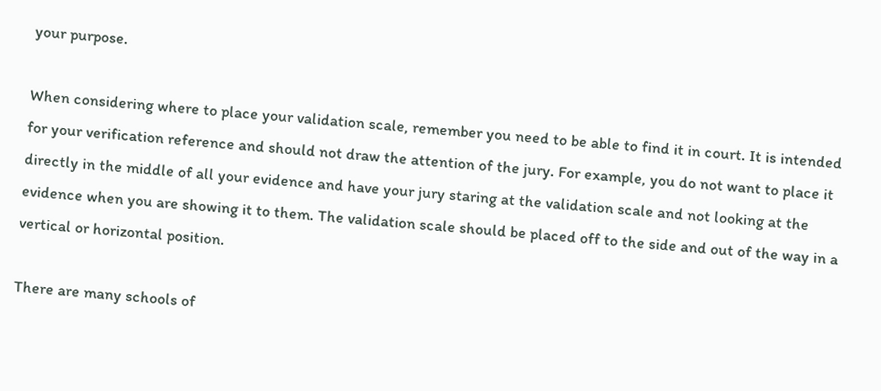your purpose.

When considering where to place your validation scale, remember you need to be able to find it in court. It is intended for your verification reference and should not draw the attention of the jury. For example, you do not want to place it directly in the middle of all your evidence and have your jury staring at the validation scale and not looking at the evidence when you are showing it to them. The validation scale should be placed off to the side and out of the way in a vertical or horizontal position.

There are many schools of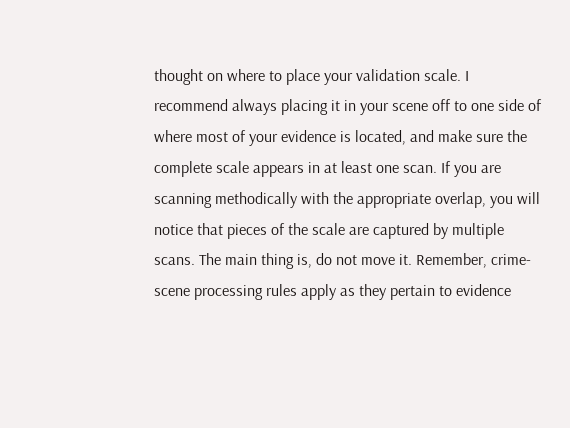thought on where to place your validation scale. I recommend always placing it in your scene off to one side of where most of your evidence is located, and make sure the complete scale appears in at least one scan. If you are scanning methodically with the appropriate overlap, you will notice that pieces of the scale are captured by multiple scans. The main thing is, do not move it. Remember, crime-scene processing rules apply as they pertain to evidence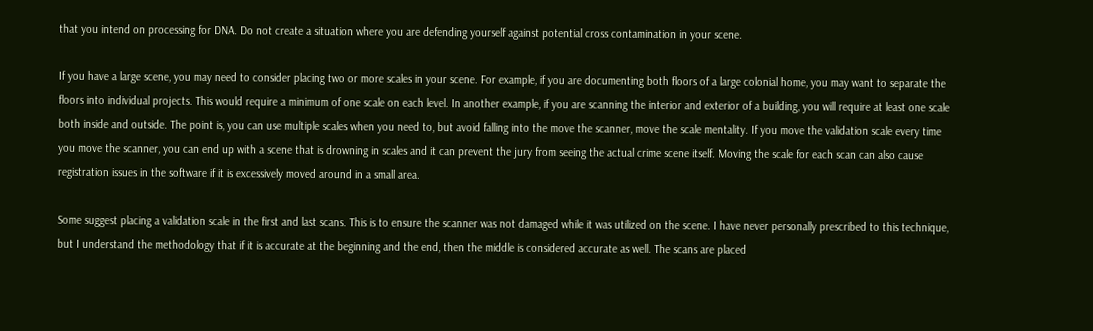that you intend on processing for DNA. Do not create a situation where you are defending yourself against potential cross contamination in your scene.

If you have a large scene, you may need to consider placing two or more scales in your scene. For example, if you are documenting both floors of a large colonial home, you may want to separate the floors into individual projects. This would require a minimum of one scale on each level. In another example, if you are scanning the interior and exterior of a building, you will require at least one scale both inside and outside. The point is, you can use multiple scales when you need to, but avoid falling into the move the scanner, move the scale mentality. If you move the validation scale every time you move the scanner, you can end up with a scene that is drowning in scales and it can prevent the jury from seeing the actual crime scene itself. Moving the scale for each scan can also cause registration issues in the software if it is excessively moved around in a small area.

Some suggest placing a validation scale in the first and last scans. This is to ensure the scanner was not damaged while it was utilized on the scene. I have never personally prescribed to this technique, but I understand the methodology that if it is accurate at the beginning and the end, then the middle is considered accurate as well. The scans are placed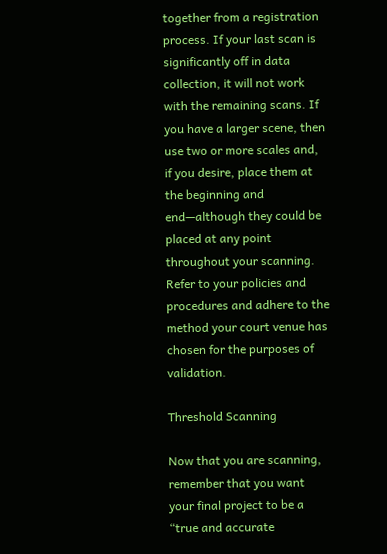together from a registration process. If your last scan is significantly off in data collection, it will not work with the remaining scans. If you have a larger scene, then use two or more scales and, if you desire, place them at the beginning and end—although they could be placed at any point throughout your scanning. Refer to your policies and procedures and adhere to the method your court venue has chosen for the purposes of validation.

Threshold Scanning

Now that you are scanning, remember that you want your final project to be a “true and accurate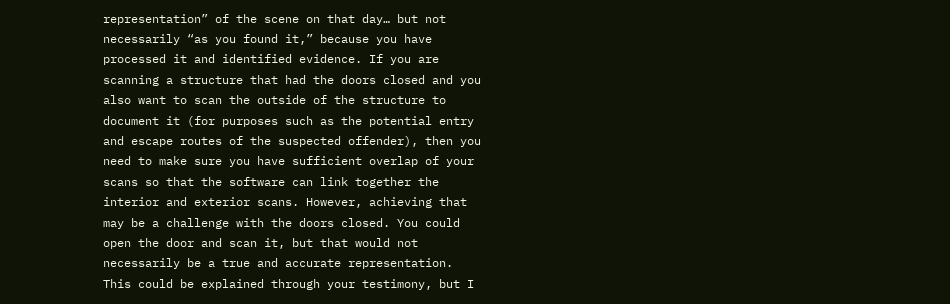representation” of the scene on that day… but not necessarily “as you found it,” because you have processed it and identified evidence. If you are scanning a structure that had the doors closed and you also want to scan the outside of the structure to document it (for purposes such as the potential entry and escape routes of the suspected offender), then you need to make sure you have sufficient overlap of your scans so that the software can link together the interior and exterior scans. However, achieving that may be a challenge with the doors closed. You could open the door and scan it, but that would not necessarily be a true and accurate representation. This could be explained through your testimony, but I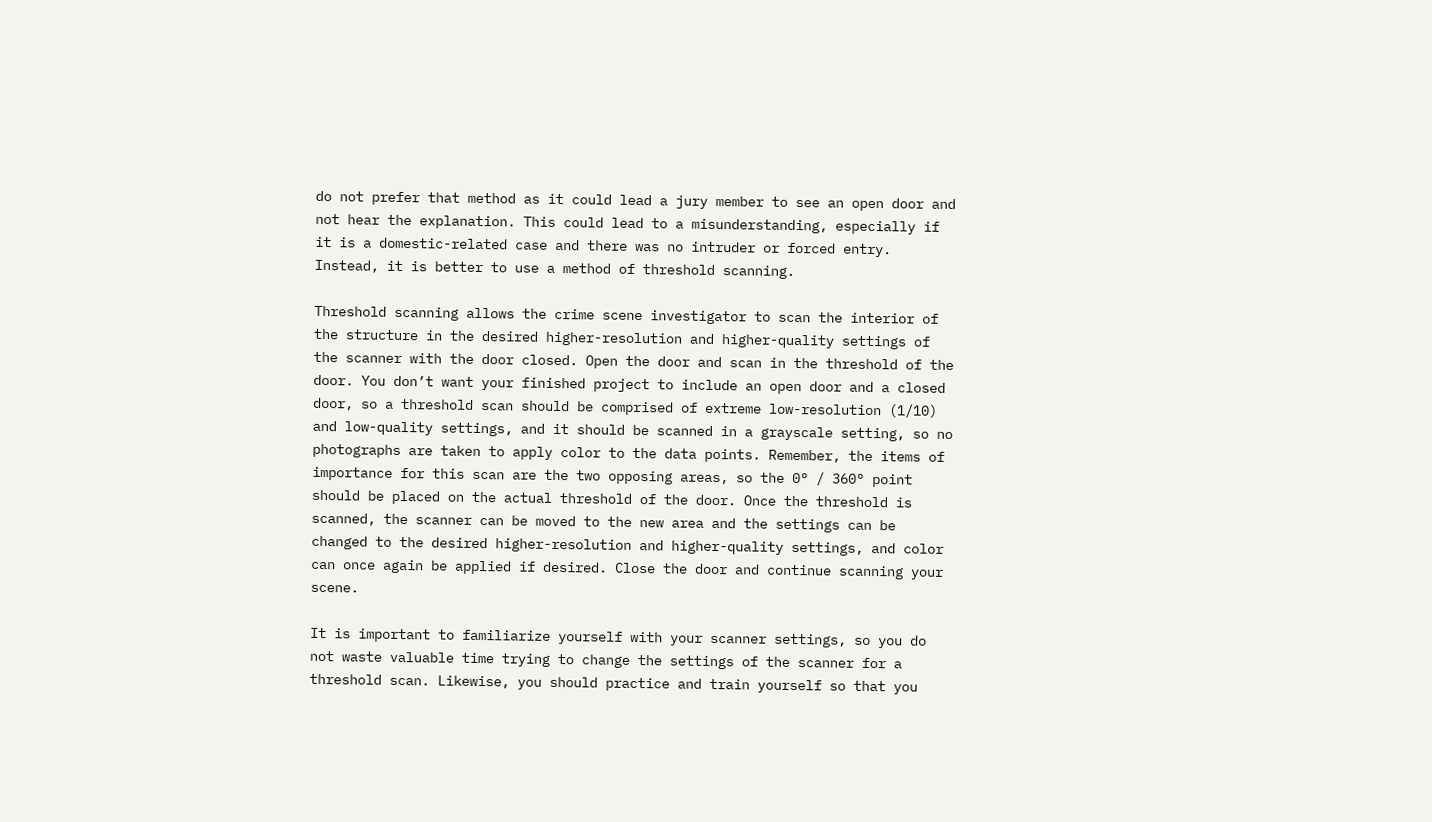do not prefer that method as it could lead a jury member to see an open door and not hear the explanation. This could lead to a misunderstanding, especially if it is a domestic-related case and there was no intruder or forced entry. Instead, it is better to use a method of threshold scanning.

Threshold scanning allows the crime scene investigator to scan the interior of the structure in the desired higher-resolution and higher-quality settings of the scanner with the door closed. Open the door and scan in the threshold of the door. You don’t want your finished project to include an open door and a closed door, so a threshold scan should be comprised of extreme low-resolution (1/10) and low-quality settings, and it should be scanned in a grayscale setting, so no photographs are taken to apply color to the data points. Remember, the items of importance for this scan are the two opposing areas, so the 0° / 360° point should be placed on the actual threshold of the door. Once the threshold is scanned, the scanner can be moved to the new area and the settings can be changed to the desired higher-resolution and higher-quality settings, and color can once again be applied if desired. Close the door and continue scanning your scene.

It is important to familiarize yourself with your scanner settings, so you do not waste valuable time trying to change the settings of the scanner for a threshold scan. Likewise, you should practice and train yourself so that you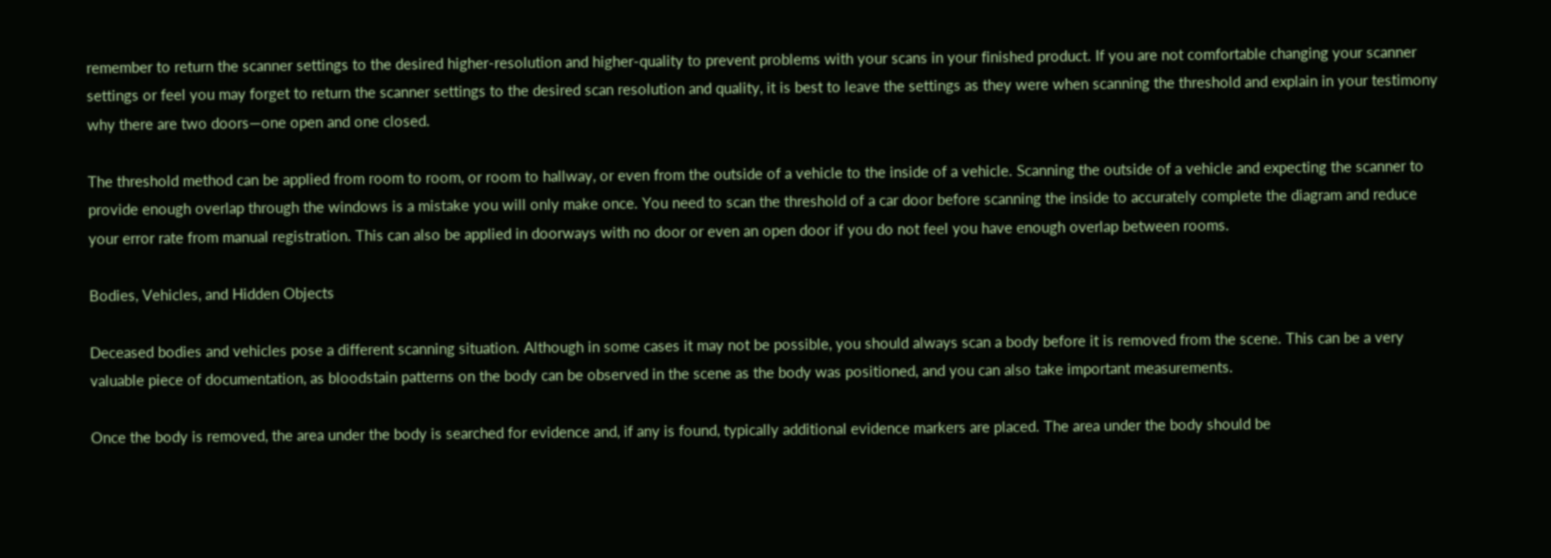remember to return the scanner settings to the desired higher-resolution and higher-quality to prevent problems with your scans in your finished product. If you are not comfortable changing your scanner settings or feel you may forget to return the scanner settings to the desired scan resolution and quality, it is best to leave the settings as they were when scanning the threshold and explain in your testimony why there are two doors—one open and one closed.

The threshold method can be applied from room to room, or room to hallway, or even from the outside of a vehicle to the inside of a vehicle. Scanning the outside of a vehicle and expecting the scanner to provide enough overlap through the windows is a mistake you will only make once. You need to scan the threshold of a car door before scanning the inside to accurately complete the diagram and reduce your error rate from manual registration. This can also be applied in doorways with no door or even an open door if you do not feel you have enough overlap between rooms.

Bodies, Vehicles, and Hidden Objects

Deceased bodies and vehicles pose a different scanning situation. Although in some cases it may not be possible, you should always scan a body before it is removed from the scene. This can be a very valuable piece of documentation, as bloodstain patterns on the body can be observed in the scene as the body was positioned, and you can also take important measurements.

Once the body is removed, the area under the body is searched for evidence and, if any is found, typically additional evidence markers are placed. The area under the body should be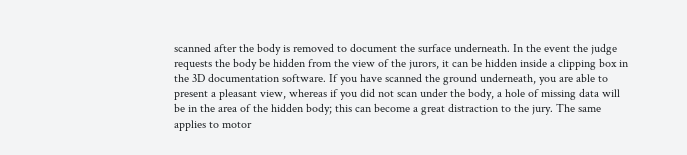scanned after the body is removed to document the surface underneath. In the event the judge requests the body be hidden from the view of the jurors, it can be hidden inside a clipping box in the 3D documentation software. If you have scanned the ground underneath, you are able to present a pleasant view, whereas if you did not scan under the body, a hole of missing data will be in the area of the hidden body; this can become a great distraction to the jury. The same applies to motor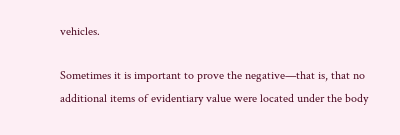vehicles.

Sometimes it is important to prove the negative—that is, that no additional items of evidentiary value were located under the body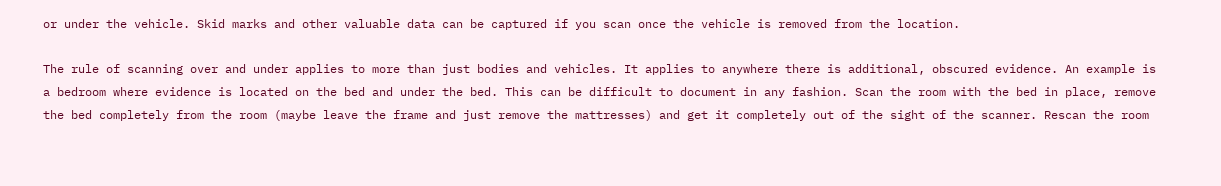or under the vehicle. Skid marks and other valuable data can be captured if you scan once the vehicle is removed from the location.

The rule of scanning over and under applies to more than just bodies and vehicles. It applies to anywhere there is additional, obscured evidence. An example is a bedroom where evidence is located on the bed and under the bed. This can be difficult to document in any fashion. Scan the room with the bed in place, remove the bed completely from the room (maybe leave the frame and just remove the mattresses) and get it completely out of the sight of the scanner. Rescan the room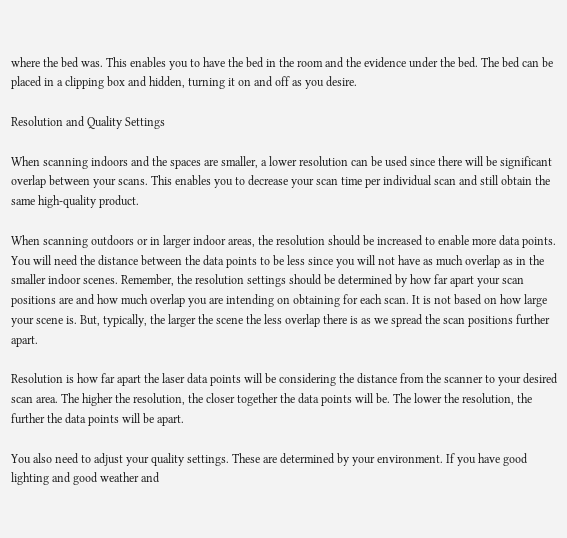where the bed was. This enables you to have the bed in the room and the evidence under the bed. The bed can be placed in a clipping box and hidden, turning it on and off as you desire.

Resolution and Quality Settings

When scanning indoors and the spaces are smaller, a lower resolution can be used since there will be significant overlap between your scans. This enables you to decrease your scan time per individual scan and still obtain the same high-quality product.

When scanning outdoors or in larger indoor areas, the resolution should be increased to enable more data points. You will need the distance between the data points to be less since you will not have as much overlap as in the smaller indoor scenes. Remember, the resolution settings should be determined by how far apart your scan positions are and how much overlap you are intending on obtaining for each scan. It is not based on how large your scene is. But, typically, the larger the scene the less overlap there is as we spread the scan positions further apart.

Resolution is how far apart the laser data points will be considering the distance from the scanner to your desired scan area. The higher the resolution, the closer together the data points will be. The lower the resolution, the further the data points will be apart.

You also need to adjust your quality settings. These are determined by your environment. If you have good lighting and good weather and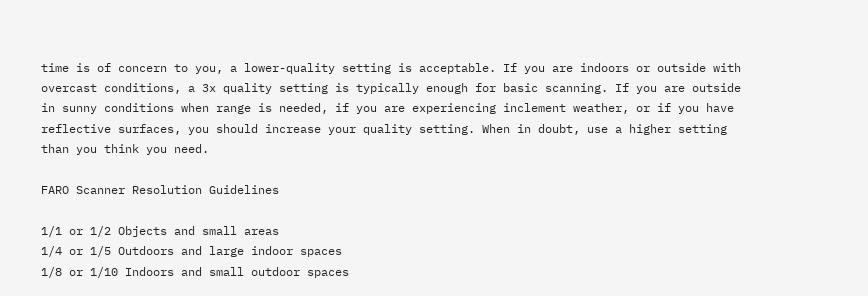time is of concern to you, a lower-quality setting is acceptable. If you are indoors or outside with overcast conditions, a 3x quality setting is typically enough for basic scanning. If you are outside in sunny conditions when range is needed, if you are experiencing inclement weather, or if you have reflective surfaces, you should increase your quality setting. When in doubt, use a higher setting than you think you need.

FARO Scanner Resolution Guidelines

1/1 or 1/2 Objects and small areas
1/4 or 1/5 Outdoors and large indoor spaces
1/8 or 1/10 Indoors and small outdoor spaces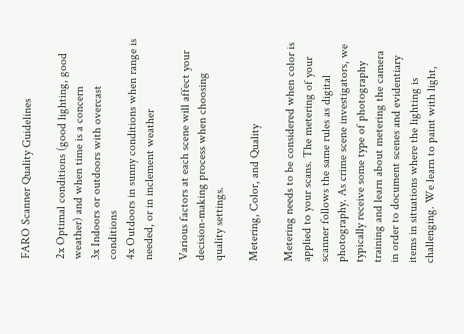FARO Scanner Quality Guidelines

2x Optimal conditions (good lighting, good weather) and when time is a concern
3x Indoors or outdoors with overcast conditions
4x Outdoors in sunny conditions when range is needed, or in inclement weather

Various factors at each scene will affect your decision-making process when choosing quality settings.

Metering, Color, and Quality

Metering needs to be considered when color is applied to your scans. The metering of your scanner follows the same rules as digital photography. As crime scene investigators, we typically receive some type of photography training and learn about metering the camera in order to document scenes and evidentiary items in situations where the lighting is challenging. We learn to paint with light,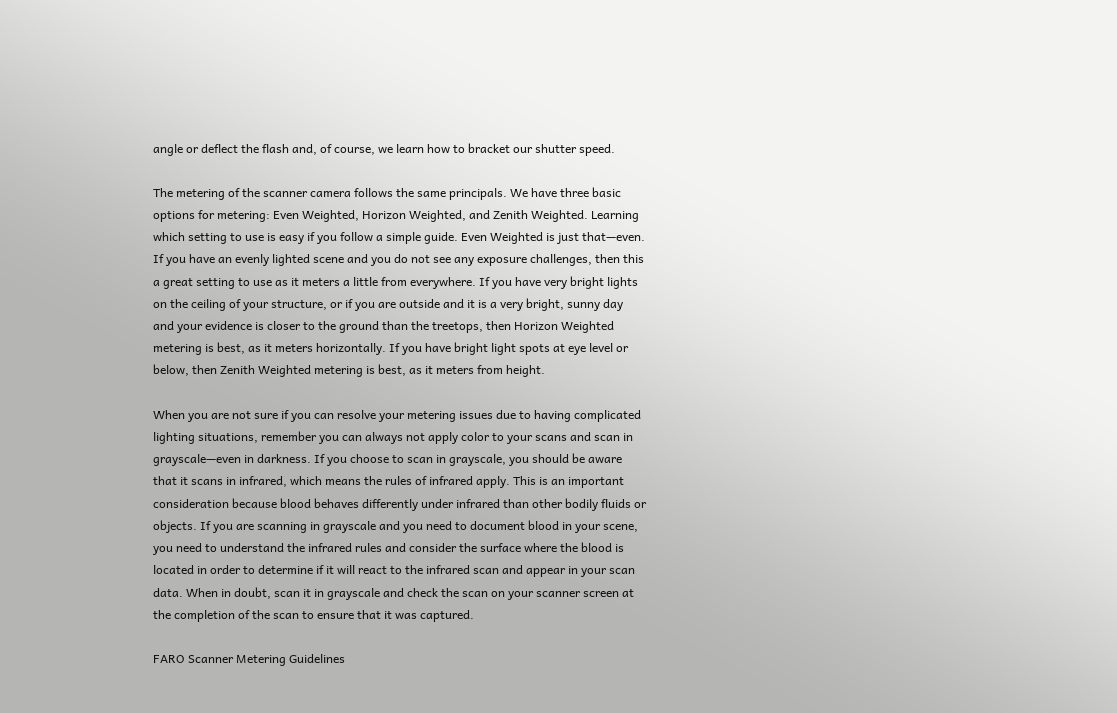angle or deflect the flash and, of course, we learn how to bracket our shutter speed.

The metering of the scanner camera follows the same principals. We have three basic options for metering: Even Weighted, Horizon Weighted, and Zenith Weighted. Learning which setting to use is easy if you follow a simple guide. Even Weighted is just that—even. If you have an evenly lighted scene and you do not see any exposure challenges, then this a great setting to use as it meters a little from everywhere. If you have very bright lights on the ceiling of your structure, or if you are outside and it is a very bright, sunny day and your evidence is closer to the ground than the treetops, then Horizon Weighted metering is best, as it meters horizontally. If you have bright light spots at eye level or below, then Zenith Weighted metering is best, as it meters from height.

When you are not sure if you can resolve your metering issues due to having complicated lighting situations, remember you can always not apply color to your scans and scan in grayscale—even in darkness. If you choose to scan in grayscale, you should be aware that it scans in infrared, which means the rules of infrared apply. This is an important consideration because blood behaves differently under infrared than other bodily fluids or objects. If you are scanning in grayscale and you need to document blood in your scene, you need to understand the infrared rules and consider the surface where the blood is located in order to determine if it will react to the infrared scan and appear in your scan data. When in doubt, scan it in grayscale and check the scan on your scanner screen at the completion of the scan to ensure that it was captured.

FARO Scanner Metering Guidelines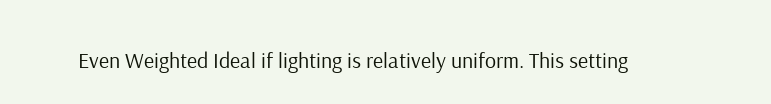Even Weighted Ideal if lighting is relatively uniform. This setting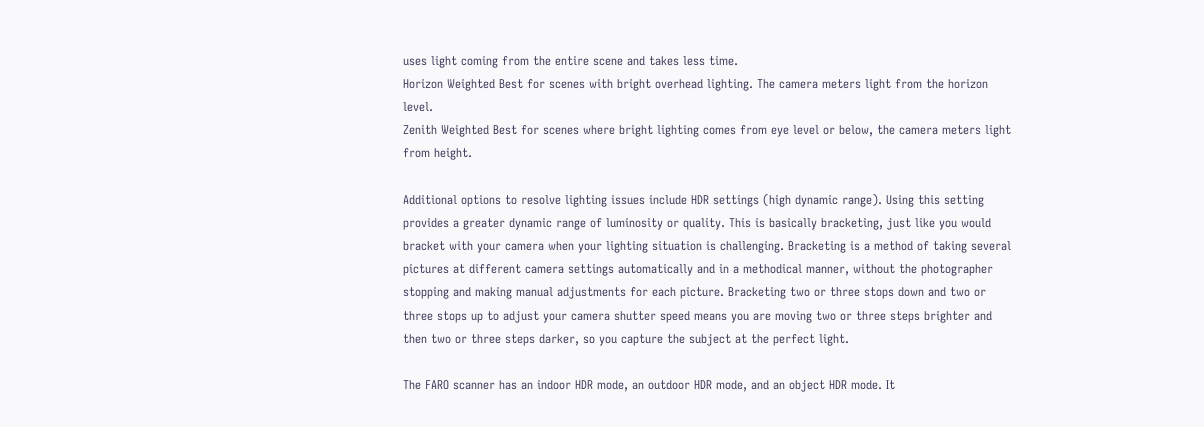uses light coming from the entire scene and takes less time.
Horizon Weighted Best for scenes with bright overhead lighting. The camera meters light from the horizon level.
Zenith Weighted Best for scenes where bright lighting comes from eye level or below, the camera meters light from height.

Additional options to resolve lighting issues include HDR settings (high dynamic range). Using this setting provides a greater dynamic range of luminosity or quality. This is basically bracketing, just like you would bracket with your camera when your lighting situation is challenging. Bracketing is a method of taking several pictures at different camera settings automatically and in a methodical manner, without the photographer stopping and making manual adjustments for each picture. Bracketing two or three stops down and two or three stops up to adjust your camera shutter speed means you are moving two or three steps brighter and then two or three steps darker, so you capture the subject at the perfect light.

The FARO scanner has an indoor HDR mode, an outdoor HDR mode, and an object HDR mode. It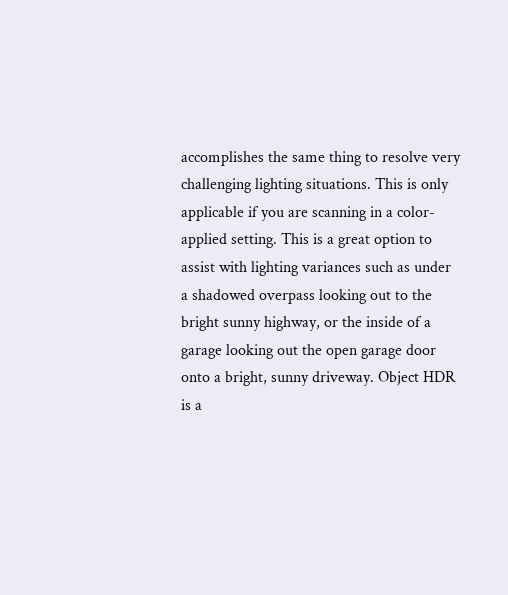accomplishes the same thing to resolve very challenging lighting situations. This is only applicable if you are scanning in a color-applied setting. This is a great option to assist with lighting variances such as under a shadowed overpass looking out to the bright sunny highway, or the inside of a garage looking out the open garage door onto a bright, sunny driveway. Object HDR is a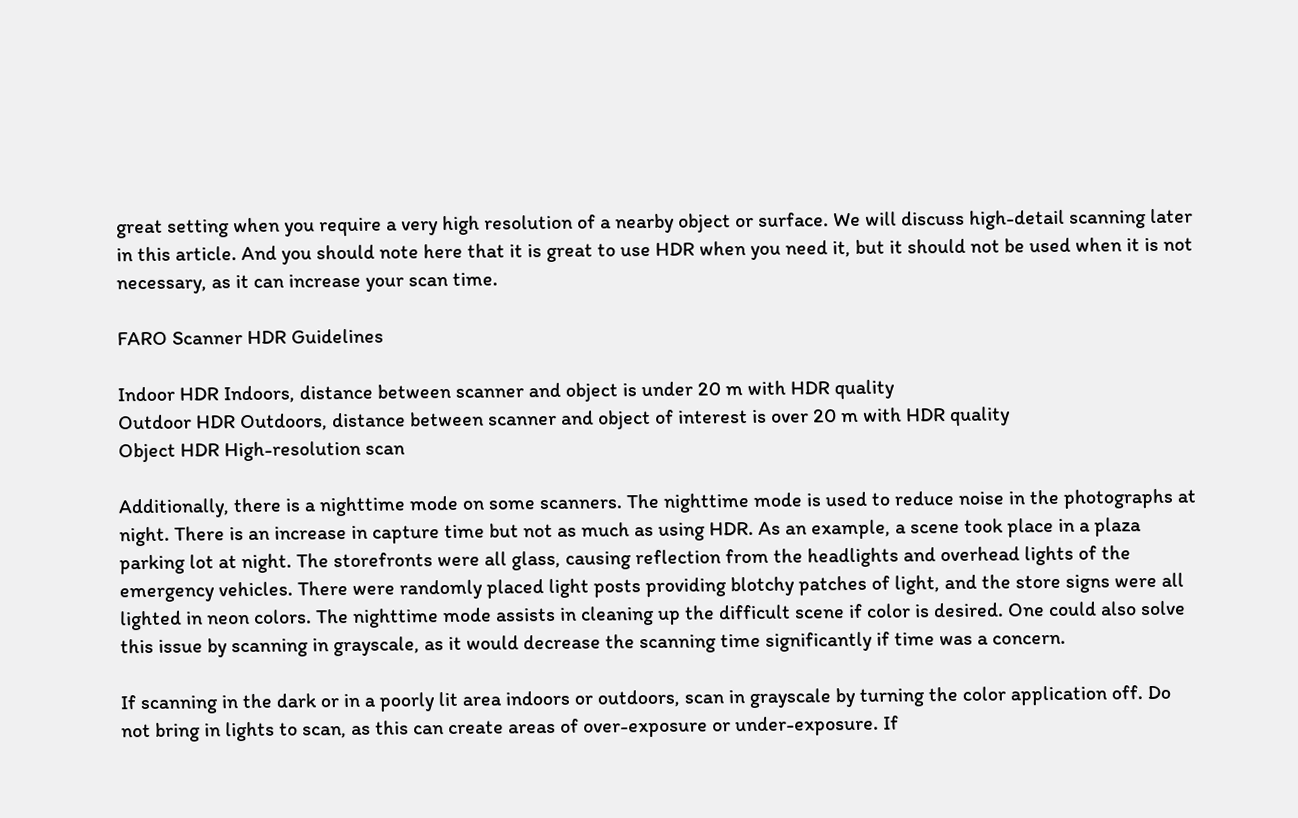great setting when you require a very high resolution of a nearby object or surface. We will discuss high-detail scanning later in this article. And you should note here that it is great to use HDR when you need it, but it should not be used when it is not necessary, as it can increase your scan time.

FARO Scanner HDR Guidelines

Indoor HDR Indoors, distance between scanner and object is under 20 m with HDR quality
Outdoor HDR Outdoors, distance between scanner and object of interest is over 20 m with HDR quality
Object HDR High-resolution scan

Additionally, there is a nighttime mode on some scanners. The nighttime mode is used to reduce noise in the photographs at night. There is an increase in capture time but not as much as using HDR. As an example, a scene took place in a plaza parking lot at night. The storefronts were all glass, causing reflection from the headlights and overhead lights of the emergency vehicles. There were randomly placed light posts providing blotchy patches of light, and the store signs were all lighted in neon colors. The nighttime mode assists in cleaning up the difficult scene if color is desired. One could also solve this issue by scanning in grayscale, as it would decrease the scanning time significantly if time was a concern.

If scanning in the dark or in a poorly lit area indoors or outdoors, scan in grayscale by turning the color application off. Do not bring in lights to scan, as this can create areas of over-exposure or under-exposure. If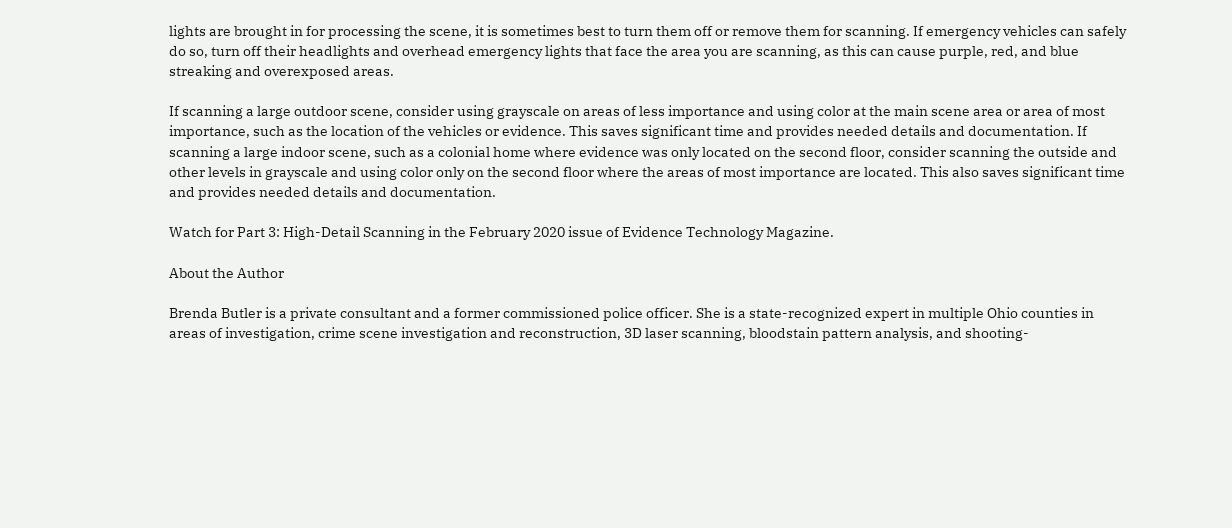lights are brought in for processing the scene, it is sometimes best to turn them off or remove them for scanning. If emergency vehicles can safely do so, turn off their headlights and overhead emergency lights that face the area you are scanning, as this can cause purple, red, and blue streaking and overexposed areas.

If scanning a large outdoor scene, consider using grayscale on areas of less importance and using color at the main scene area or area of most importance, such as the location of the vehicles or evidence. This saves significant time and provides needed details and documentation. If scanning a large indoor scene, such as a colonial home where evidence was only located on the second floor, consider scanning the outside and other levels in grayscale and using color only on the second floor where the areas of most importance are located. This also saves significant time and provides needed details and documentation.

Watch for Part 3: High-Detail Scanning in the February 2020 issue of Evidence Technology Magazine.

About the Author

Brenda Butler is a private consultant and a former commissioned police officer. She is a state-recognized expert in multiple Ohio counties in areas of investigation, crime scene investigation and reconstruction, 3D laser scanning, bloodstain pattern analysis, and shooting-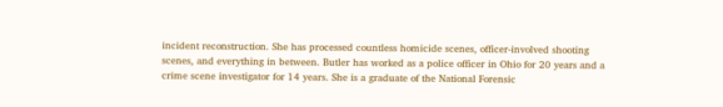incident reconstruction. She has processed countless homicide scenes, officer-involved shooting scenes, and everything in between. Butler has worked as a police officer in Ohio for 20 years and a crime scene investigator for 14 years. She is a graduate of the National Forensic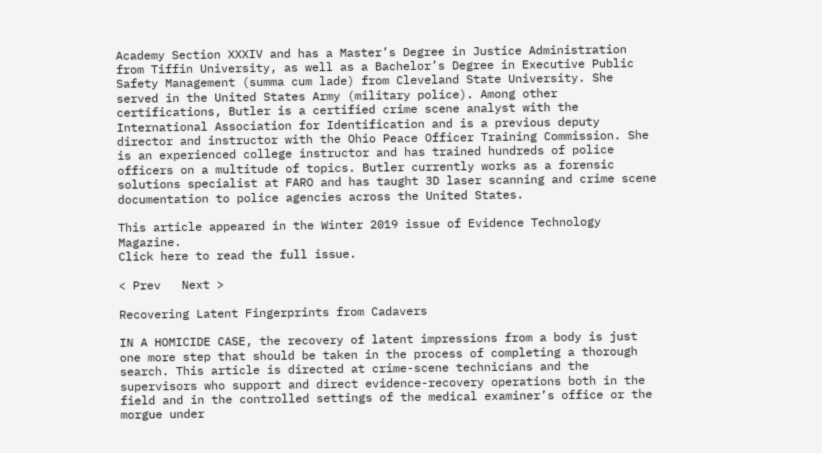Academy Section XXXIV and has a Master’s Degree in Justice Administration from Tiffin University, as well as a Bachelor’s Degree in Executive Public Safety Management (summa cum lade) from Cleveland State University. She served in the United States Army (military police). Among other certifications, Butler is a certified crime scene analyst with the International Association for Identification and is a previous deputy director and instructor with the Ohio Peace Officer Training Commission. She is an experienced college instructor and has trained hundreds of police officers on a multitude of topics. Butler currently works as a forensic solutions specialist at FARO and has taught 3D laser scanning and crime scene documentation to police agencies across the United States.

This article appeared in the Winter 2019 issue of Evidence Technology Magazine.
Click here to read the full issue.

< Prev   Next >

Recovering Latent Fingerprints from Cadavers

IN A HOMICIDE CASE, the recovery of latent impressions from a body is just one more step that should be taken in the process of completing a thorough search. This article is directed at crime-scene technicians and the supervisors who support and direct evidence-recovery operations both in the field and in the controlled settings of the medical examiner’s office or the morgue under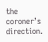the coroner’s direction.